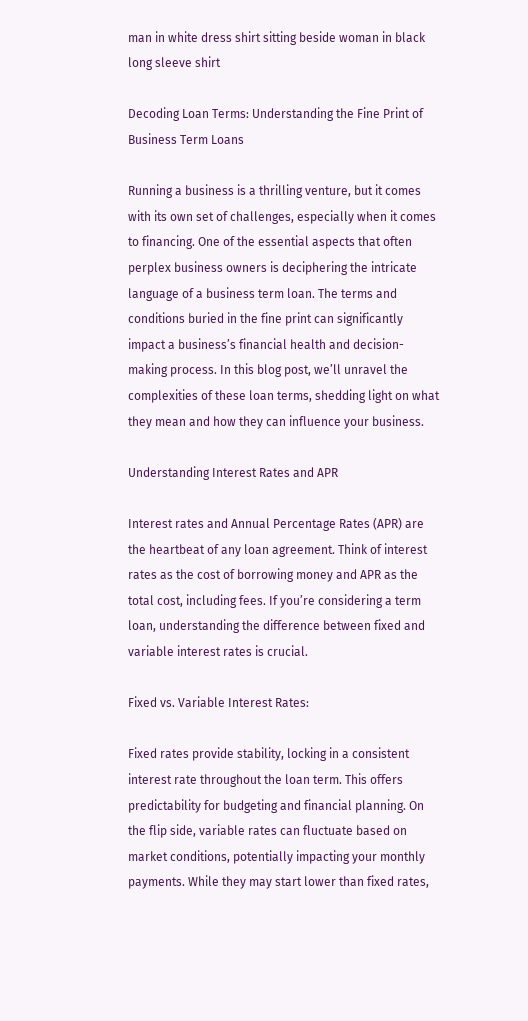man in white dress shirt sitting beside woman in black long sleeve shirt

Decoding Loan Terms: Understanding the Fine Print of Business Term Loans

Running a business is a thrilling venture, but it comes with its own set of challenges, especially when it comes to financing. One of the essential aspects that often perplex business owners is deciphering the intricate language of a business term loan. The terms and conditions buried in the fine print can significantly impact a business’s financial health and decision-making process. In this blog post, we’ll unravel the complexities of these loan terms, shedding light on what they mean and how they can influence your business.

Understanding Interest Rates and APR

Interest rates and Annual Percentage Rates (APR) are the heartbeat of any loan agreement. Think of interest rates as the cost of borrowing money and APR as the total cost, including fees. If you’re considering a term loan, understanding the difference between fixed and variable interest rates is crucial.

Fixed vs. Variable Interest Rates:

Fixed rates provide stability, locking in a consistent interest rate throughout the loan term. This offers predictability for budgeting and financial planning. On the flip side, variable rates can fluctuate based on market conditions, potentially impacting your monthly payments. While they may start lower than fixed rates,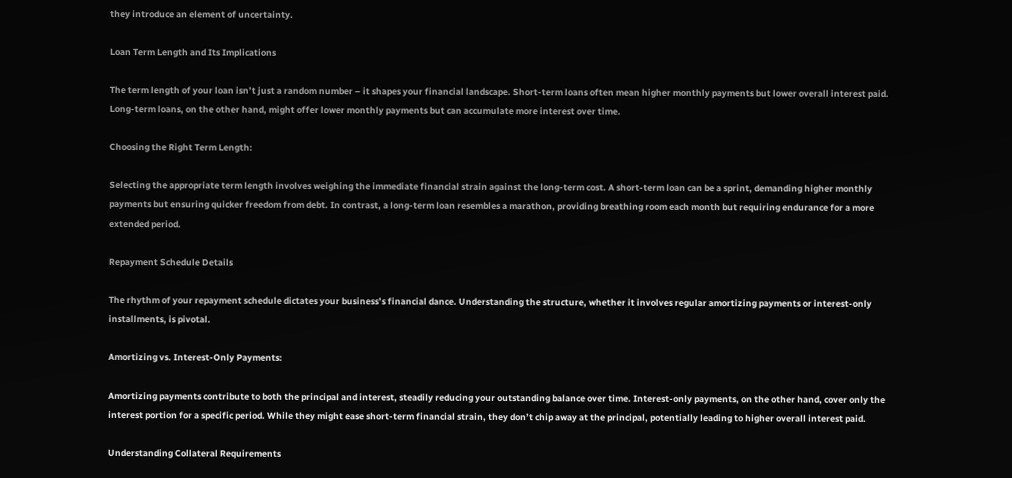they introduce an element of uncertainty.

Loan Term Length and Its Implications

The term length of your loan isn’t just a random number – it shapes your financial landscape. Short-term loans often mean higher monthly payments but lower overall interest paid. Long-term loans, on the other hand, might offer lower monthly payments but can accumulate more interest over time.

Choosing the Right Term Length:

Selecting the appropriate term length involves weighing the immediate financial strain against the long-term cost. A short-term loan can be a sprint, demanding higher monthly payments but ensuring quicker freedom from debt. In contrast, a long-term loan resembles a marathon, providing breathing room each month but requiring endurance for a more extended period.

Repayment Schedule Details

The rhythm of your repayment schedule dictates your business’s financial dance. Understanding the structure, whether it involves regular amortizing payments or interest-only installments, is pivotal.

Amortizing vs. Interest-Only Payments:

Amortizing payments contribute to both the principal and interest, steadily reducing your outstanding balance over time. Interest-only payments, on the other hand, cover only the interest portion for a specific period. While they might ease short-term financial strain, they don’t chip away at the principal, potentially leading to higher overall interest paid.

Understanding Collateral Requirements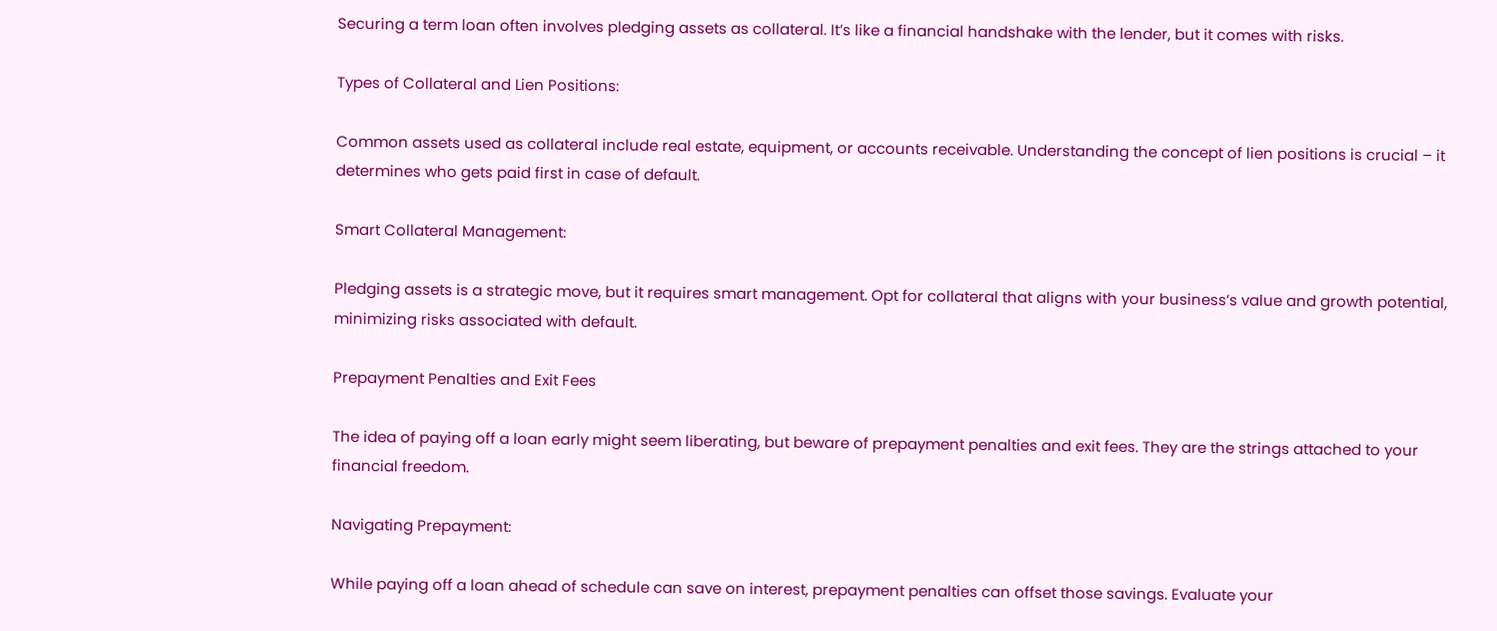Securing a term loan often involves pledging assets as collateral. It’s like a financial handshake with the lender, but it comes with risks.

Types of Collateral and Lien Positions:

Common assets used as collateral include real estate, equipment, or accounts receivable. Understanding the concept of lien positions is crucial – it determines who gets paid first in case of default.

Smart Collateral Management:

Pledging assets is a strategic move, but it requires smart management. Opt for collateral that aligns with your business’s value and growth potential, minimizing risks associated with default.

Prepayment Penalties and Exit Fees

The idea of paying off a loan early might seem liberating, but beware of prepayment penalties and exit fees. They are the strings attached to your financial freedom.

Navigating Prepayment:

While paying off a loan ahead of schedule can save on interest, prepayment penalties can offset those savings. Evaluate your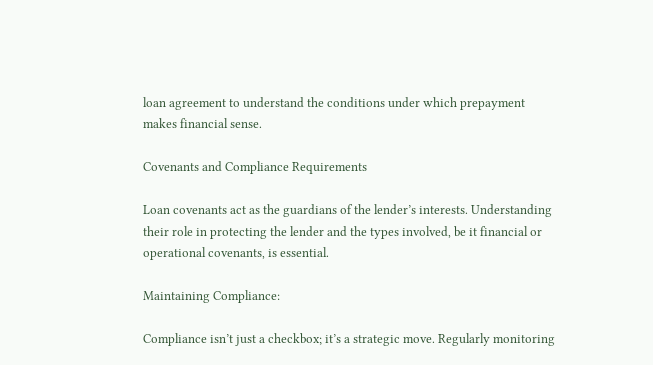loan agreement to understand the conditions under which prepayment makes financial sense.

Covenants and Compliance Requirements

Loan covenants act as the guardians of the lender’s interests. Understanding their role in protecting the lender and the types involved, be it financial or operational covenants, is essential.

Maintaining Compliance:

Compliance isn’t just a checkbox; it’s a strategic move. Regularly monitoring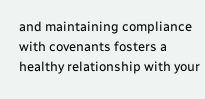and maintaining compliance with covenants fosters a healthy relationship with your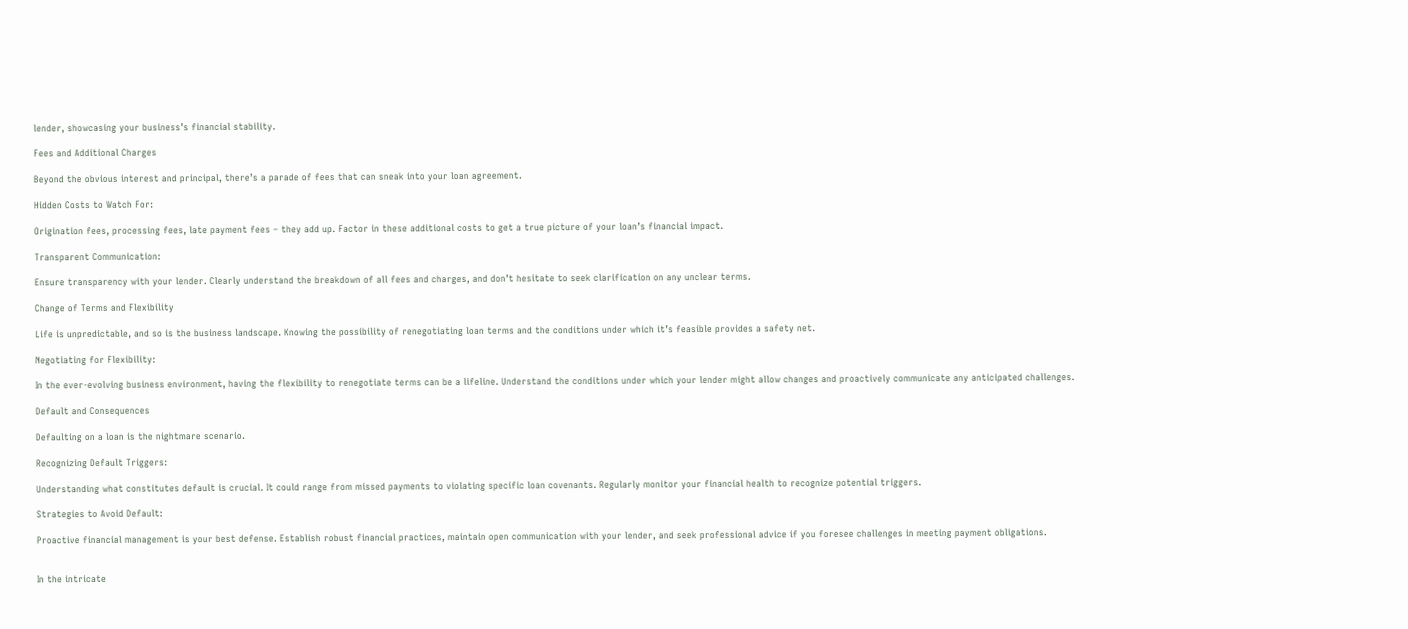lender, showcasing your business’s financial stability.

Fees and Additional Charges

Beyond the obvious interest and principal, there’s a parade of fees that can sneak into your loan agreement.

Hidden Costs to Watch For:

Origination fees, processing fees, late payment fees – they add up. Factor in these additional costs to get a true picture of your loan’s financial impact.

Transparent Communication:

Ensure transparency with your lender. Clearly understand the breakdown of all fees and charges, and don’t hesitate to seek clarification on any unclear terms.

Change of Terms and Flexibility

Life is unpredictable, and so is the business landscape. Knowing the possibility of renegotiating loan terms and the conditions under which it’s feasible provides a safety net.

Negotiating for Flexibility:

In the ever-evolving business environment, having the flexibility to renegotiate terms can be a lifeline. Understand the conditions under which your lender might allow changes and proactively communicate any anticipated challenges.

Default and Consequences

Defaulting on a loan is the nightmare scenario.

Recognizing Default Triggers:

Understanding what constitutes default is crucial. It could range from missed payments to violating specific loan covenants. Regularly monitor your financial health to recognize potential triggers.

Strategies to Avoid Default:

Proactive financial management is your best defense. Establish robust financial practices, maintain open communication with your lender, and seek professional advice if you foresee challenges in meeting payment obligations.


In the intricate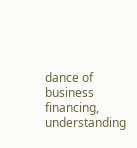dance of business financing, understanding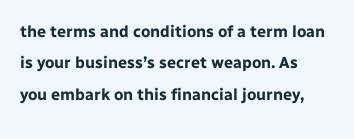the terms and conditions of a term loan is your business’s secret weapon. As you embark on this financial journey,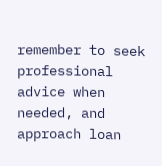remember to seek professional advice when needed, and approach loan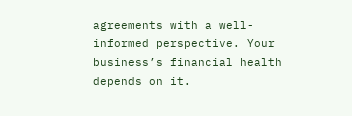agreements with a well-informed perspective. Your business’s financial health depends on it.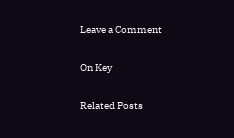Leave a Comment

On Key

Related Posts